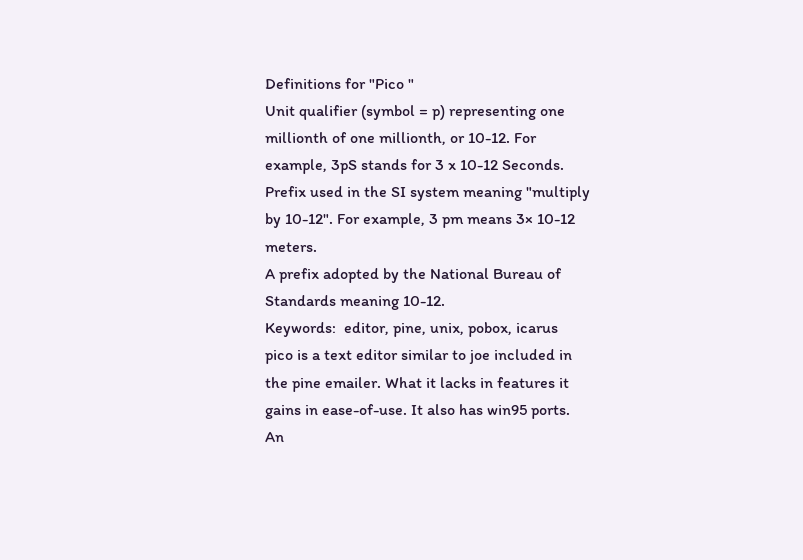Definitions for "Pico "
Unit qualifier (symbol = p) representing one millionth of one millionth, or 10-12. For example, 3pS stands for 3 x 10-12 Seconds.
Prefix used in the SI system meaning "multiply by 10-12". For example, 3 pm means 3× 10-12 meters.
A prefix adopted by the National Bureau of Standards meaning 10-12.
Keywords:  editor, pine, unix, pobox, icarus
pico is a text editor similar to joe included in the pine emailer. What it lacks in features it gains in ease-of-use. It also has win95 ports. An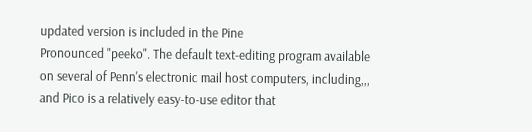updated version is included in the Pine
Pronounced "peeko". The default text-editing program available on several of Penn's electronic mail host computers, including,,, and Pico is a relatively easy-to-use editor that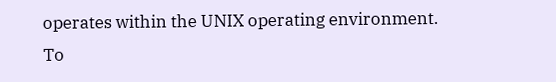operates within the UNIX operating environment.
To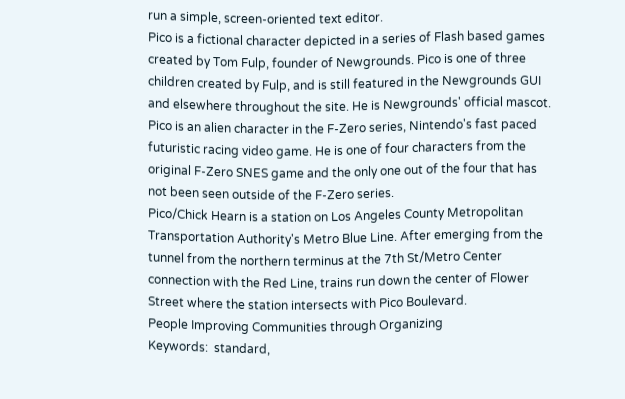run a simple, screen-oriented text editor.
Pico is a fictional character depicted in a series of Flash based games created by Tom Fulp, founder of Newgrounds. Pico is one of three children created by Fulp, and is still featured in the Newgrounds GUI and elsewhere throughout the site. He is Newgrounds' official mascot.
Pico is an alien character in the F-Zero series, Nintendo's fast paced futuristic racing video game. He is one of four characters from the original F-Zero SNES game and the only one out of the four that has not been seen outside of the F-Zero series.
Pico/Chick Hearn is a station on Los Angeles County Metropolitan Transportation Authority's Metro Blue Line. After emerging from the tunnel from the northern terminus at the 7th St/Metro Center connection with the Red Line, trains run down the center of Flower Street where the station intersects with Pico Boulevard.
People Improving Communities through Organizing
Keywords:  standard,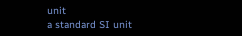unit
a standard SI unit